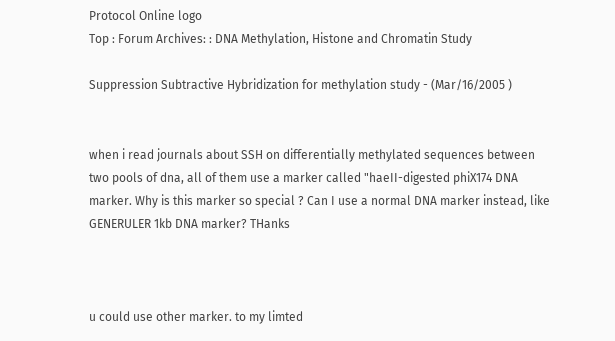Protocol Online logo
Top : Forum Archives: : DNA Methylation, Histone and Chromatin Study

Suppression Subtractive Hybridization for methylation study - (Mar/16/2005 )


when i read journals about SSH on differentially methylated sequences between two pools of dna, all of them use a marker called "haeII-digested phiX174 DNA marker. Why is this marker so special ? Can I use a normal DNA marker instead, like GENERULER 1kb DNA marker? THanks



u could use other marker. to my limted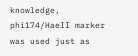knowledge, phi174/HaeII marker
was used just as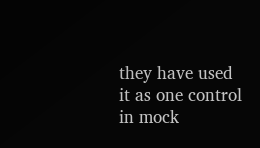they have used it as one control in mock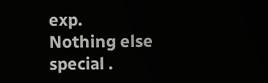exp.
Nothing else special .